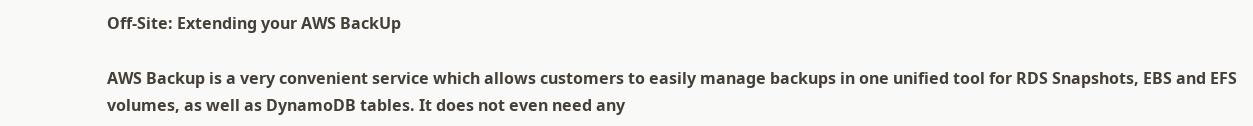Off-Site: Extending your AWS BackUp

AWS Backup is a very convenient service which allows customers to easily manage backups in one unified tool for RDS Snapshots, EBS and EFS volumes, as well as DynamoDB tables. It does not even need any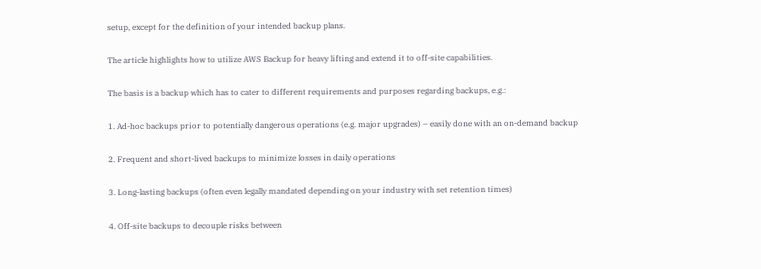setup, except for the definition of your intended backup plans.

The article highlights how to utilize AWS Backup for heavy lifting and extend it to off-site capabilities.

The basis is a backup which has to cater to different requirements and purposes regarding backups, e.g.:

1. Ad-hoc backups prior to potentially dangerous operations (e.g. major upgrades) – easily done with an on-demand backup

2. Frequent and short-lived backups to minimize losses in daily operations

3. Long-lasting backups (often even legally mandated depending on your industry with set retention times)

4. Off-site backups to decouple risks between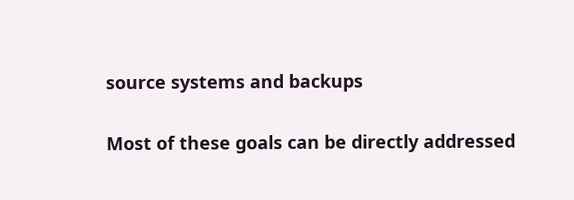source systems and backups

Most of these goals can be directly addressed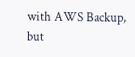with AWS Backup, but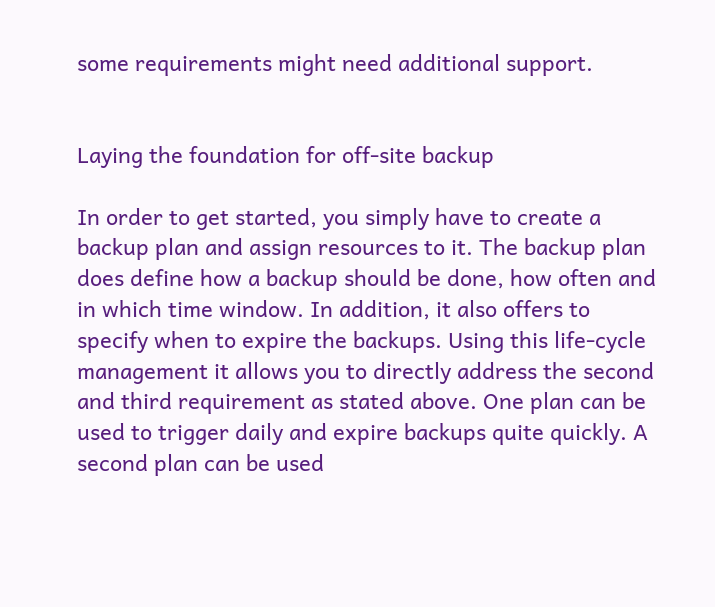some requirements might need additional support.


Laying the foundation for off-site backup

In order to get started, you simply have to create a backup plan and assign resources to it. The backup plan does define how a backup should be done, how often and in which time window. In addition, it also offers to specify when to expire the backups. Using this life-cycle management it allows you to directly address the second and third requirement as stated above. One plan can be used to trigger daily and expire backups quite quickly. A second plan can be used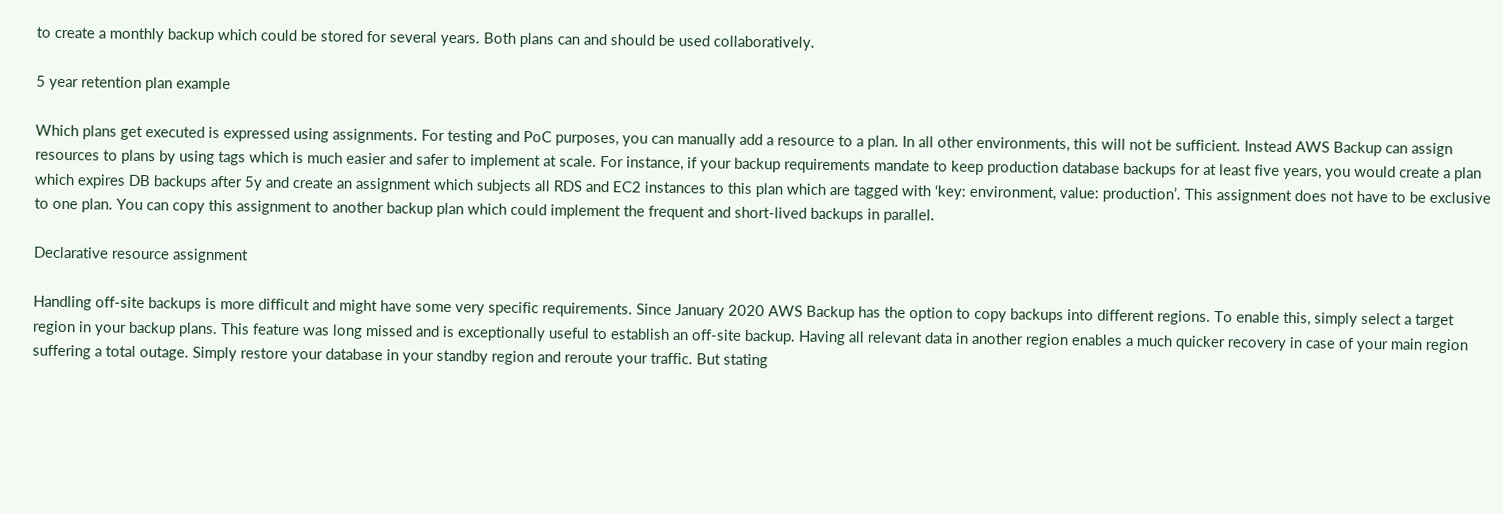to create a monthly backup which could be stored for several years. Both plans can and should be used collaboratively.

5 year retention plan example

Which plans get executed is expressed using assignments. For testing and PoC purposes, you can manually add a resource to a plan. In all other environments, this will not be sufficient. Instead AWS Backup can assign resources to plans by using tags which is much easier and safer to implement at scale. For instance, if your backup requirements mandate to keep production database backups for at least five years, you would create a plan which expires DB backups after 5y and create an assignment which subjects all RDS and EC2 instances to this plan which are tagged with ‘key: environment, value: production’. This assignment does not have to be exclusive to one plan. You can copy this assignment to another backup plan which could implement the frequent and short-lived backups in parallel.

Declarative resource assignment

Handling off-site backups is more difficult and might have some very specific requirements. Since January 2020 AWS Backup has the option to copy backups into different regions. To enable this, simply select a target region in your backup plans. This feature was long missed and is exceptionally useful to establish an off-site backup. Having all relevant data in another region enables a much quicker recovery in case of your main region suffering a total outage. Simply restore your database in your standby region and reroute your traffic. But stating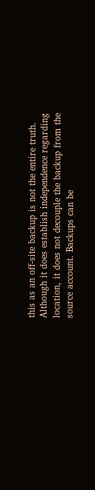this as an off-site backup is not the entire truth. Although it does establish independence regarding location, it does not decouple the backup from the source account. Backups can be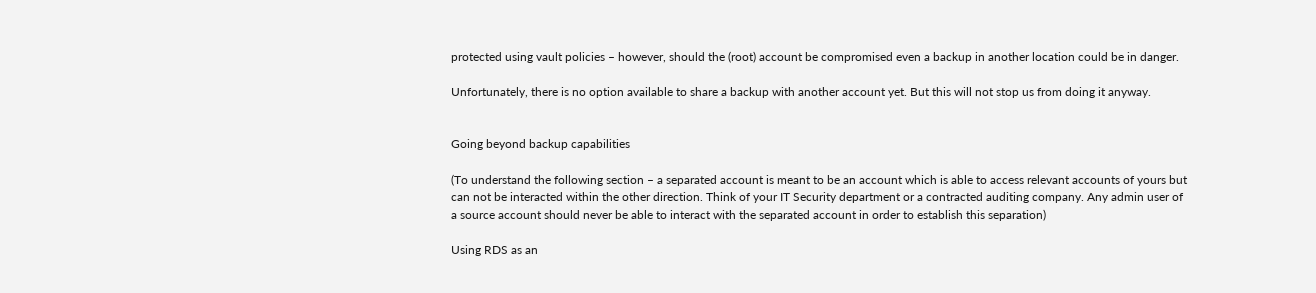protected using vault policies – however, should the (root) account be compromised even a backup in another location could be in danger.

Unfortunately, there is no option available to share a backup with another account yet. But this will not stop us from doing it anyway.


Going beyond backup capabilities

(To understand the following section – a separated account is meant to be an account which is able to access relevant accounts of yours but can not be interacted within the other direction. Think of your IT Security department or a contracted auditing company. Any admin user of a source account should never be able to interact with the separated account in order to establish this separation)

Using RDS as an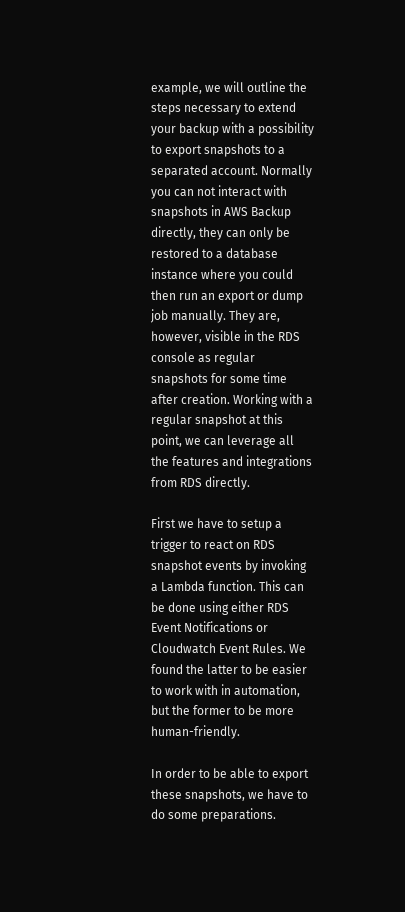example, we will outline the steps necessary to extend your backup with a possibility to export snapshots to a separated account. Normally you can not interact with snapshots in AWS Backup directly, they can only be restored to a database instance where you could then run an export or dump job manually. They are, however, visible in the RDS console as regular snapshots for some time after creation. Working with a regular snapshot at this point, we can leverage all the features and integrations from RDS directly.

First we have to setup a trigger to react on RDS snapshot events by invoking a Lambda function. This can be done using either RDS Event Notifications or Cloudwatch Event Rules. We found the latter to be easier to work with in automation, but the former to be more human-friendly.

In order to be able to export these snapshots, we have to do some preparations.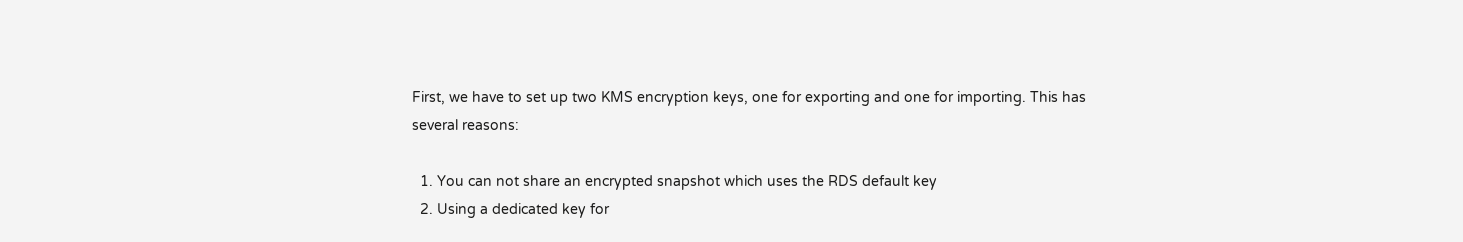First, we have to set up two KMS encryption keys, one for exporting and one for importing. This has several reasons:

  1. You can not share an encrypted snapshot which uses the RDS default key
  2. Using a dedicated key for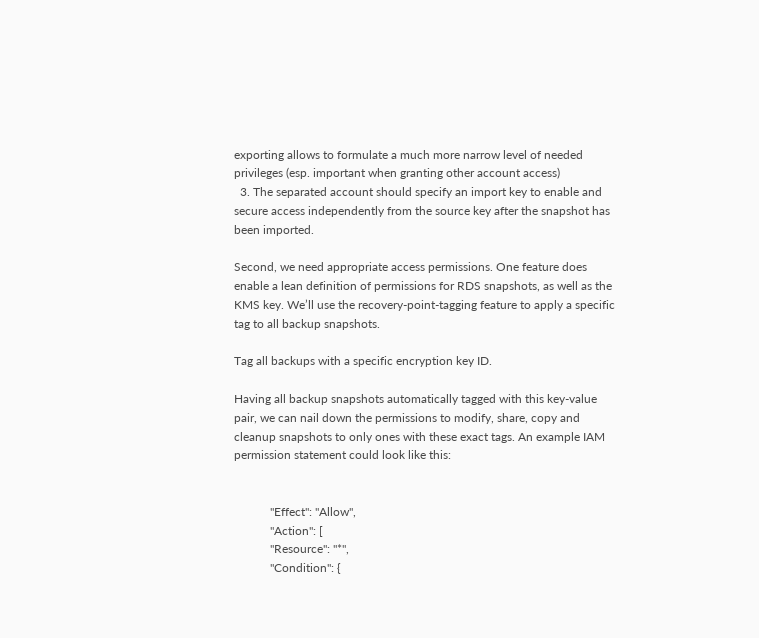exporting allows to formulate a much more narrow level of needed privileges (esp. important when granting other account access)
  3. The separated account should specify an import key to enable and secure access independently from the source key after the snapshot has been imported.

Second, we need appropriate access permissions. One feature does enable a lean definition of permissions for RDS snapshots, as well as the KMS key. We’ll use the recovery-point-tagging feature to apply a specific tag to all backup snapshots.

Tag all backups with a specific encryption key ID.

Having all backup snapshots automatically tagged with this key-value pair, we can nail down the permissions to modify, share, copy and cleanup snapshots to only ones with these exact tags. An example IAM permission statement could look like this:


            "Effect": "Allow",
            "Action": [
            "Resource": "*",
            "Condition": {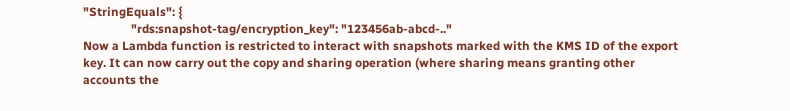"StringEquals": {
                "rds:snapshot-tag/encryption_key": "123456ab-abcd-.."
Now a Lambda function is restricted to interact with snapshots marked with the KMS ID of the export key. It can now carry out the copy and sharing operation (where sharing means granting other accounts the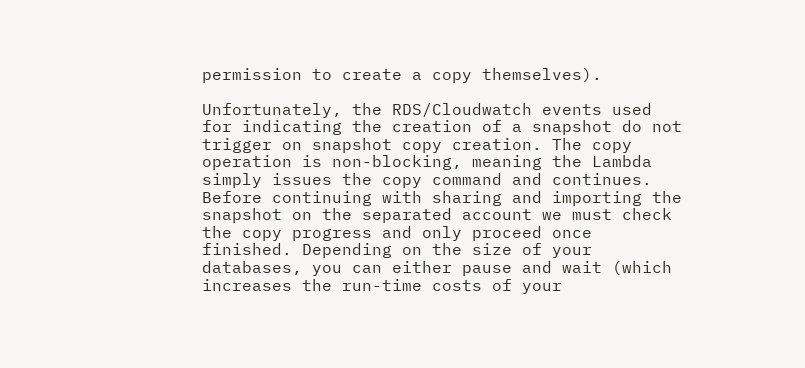permission to create a copy themselves).

Unfortunately, the RDS/Cloudwatch events used for indicating the creation of a snapshot do not trigger on snapshot copy creation. The copy operation is non-blocking, meaning the Lambda simply issues the copy command and continues. Before continuing with sharing and importing the snapshot on the separated account we must check the copy progress and only proceed once finished. Depending on the size of your databases, you can either pause and wait (which increases the run-time costs of your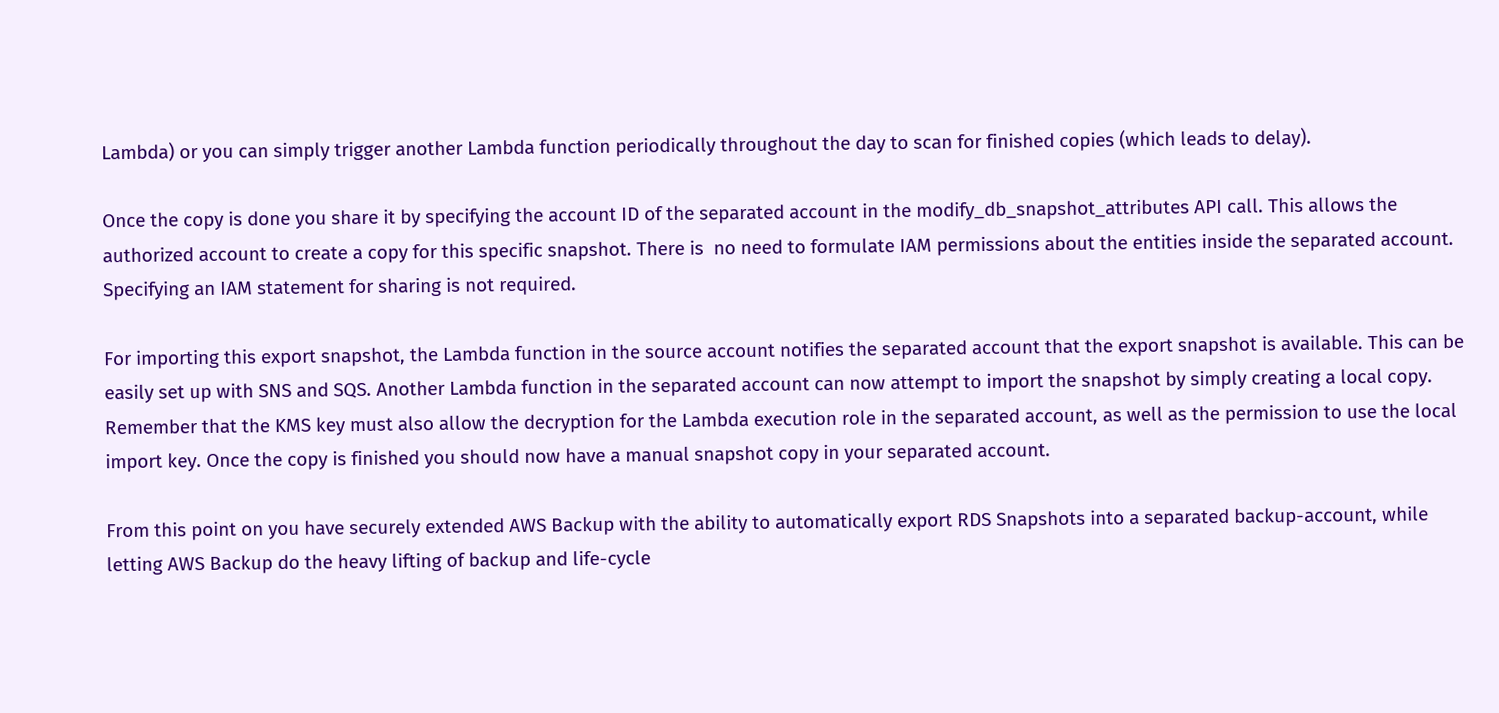Lambda) or you can simply trigger another Lambda function periodically throughout the day to scan for finished copies (which leads to delay).

Once the copy is done you share it by specifying the account ID of the separated account in the modify_db_snapshot_attributes API call. This allows the authorized account to create a copy for this specific snapshot. There is  no need to formulate IAM permissions about the entities inside the separated account. Specifying an IAM statement for sharing is not required.

For importing this export snapshot, the Lambda function in the source account notifies the separated account that the export snapshot is available. This can be easily set up with SNS and SQS. Another Lambda function in the separated account can now attempt to import the snapshot by simply creating a local copy. Remember that the KMS key must also allow the decryption for the Lambda execution role in the separated account, as well as the permission to use the local import key. Once the copy is finished you should now have a manual snapshot copy in your separated account.

From this point on you have securely extended AWS Backup with the ability to automatically export RDS Snapshots into a separated backup-account, while letting AWS Backup do the heavy lifting of backup and life-cycle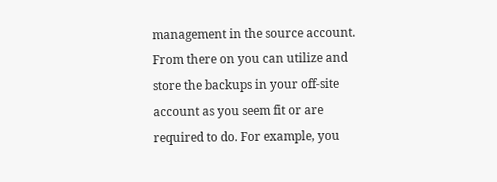management in the source account. From there on you can utilize and store the backups in your off-site account as you seem fit or are required to do. For example, you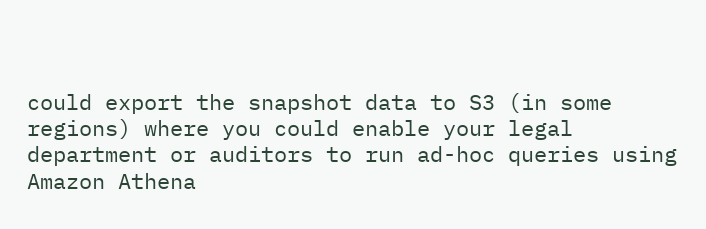could export the snapshot data to S3 (in some regions) where you could enable your legal department or auditors to run ad-hoc queries using Amazon Athena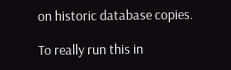on historic database copies.

To really run this in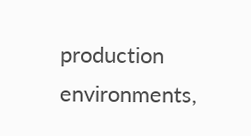production environments,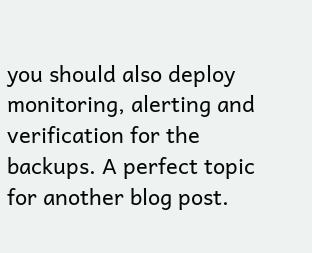you should also deploy monitoring, alerting and verification for the backups. A perfect topic for another blog post.